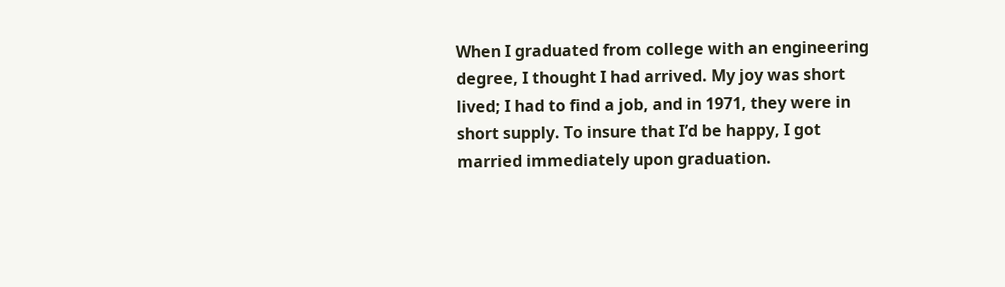When I graduated from college with an engineering degree, I thought I had arrived. My joy was short lived; I had to find a job, and in 1971, they were in short supply. To insure that I’d be happy, I got married immediately upon graduation.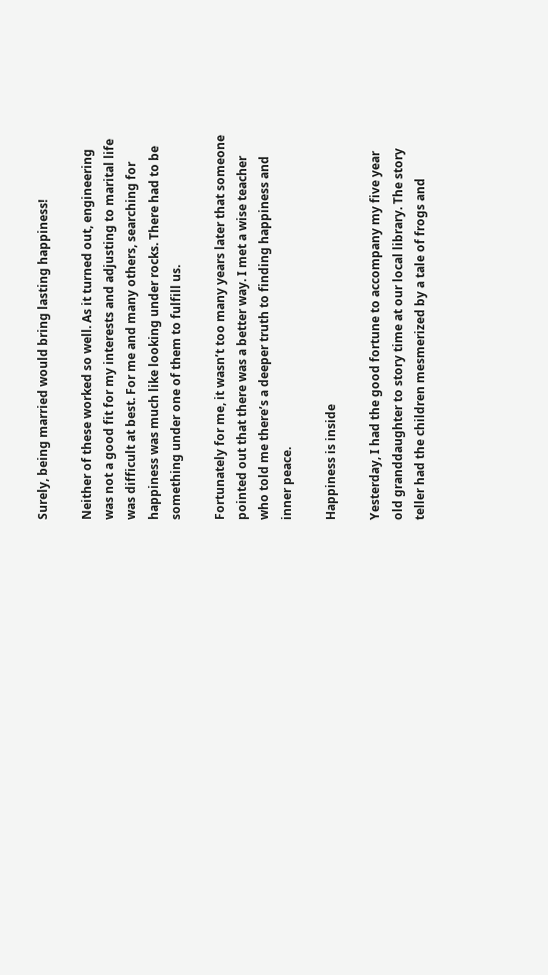Surely, being married would bring lasting happiness!

Neither of these worked so well. As it turned out, engineering was not a good fit for my interests and adjusting to marital life was difficult at best. For me and many others, searching for happiness was much like looking under rocks. There had to be something under one of them to fulfill us.

Fortunately for me, it wasn’t too many years later that someone pointed out that there was a better way. I met a wise teacher who told me there’s a deeper truth to finding happiness and inner peace.

Happiness is inside

Yesterday, I had the good fortune to accompany my five year old granddaughter to story time at our local library. The story teller had the children mesmerized by a tale of frogs and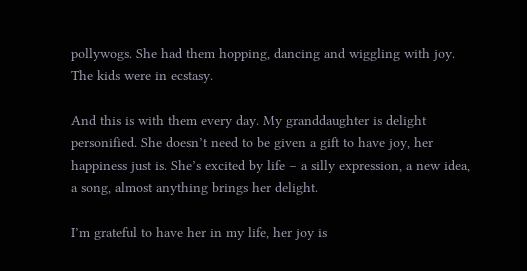pollywogs. She had them hopping, dancing and wiggling with joy. The kids were in ecstasy.

And this is with them every day. My granddaughter is delight personified. She doesn’t need to be given a gift to have joy, her happiness just is. She’s excited by life – a silly expression, a new idea, a song, almost anything brings her delight.

I’m grateful to have her in my life, her joy is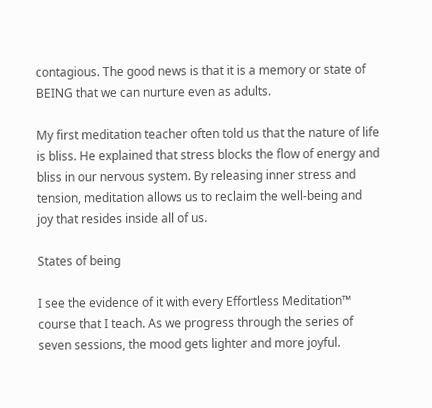contagious. The good news is that it is a memory or state of BEING that we can nurture even as adults.

My first meditation teacher often told us that the nature of life is bliss. He explained that stress blocks the flow of energy and bliss in our nervous system. By releasing inner stress and tension, meditation allows us to reclaim the well-being and joy that resides inside all of us.

States of being

I see the evidence of it with every Effortless Meditation™ course that I teach. As we progress through the series of seven sessions, the mood gets lighter and more joyful.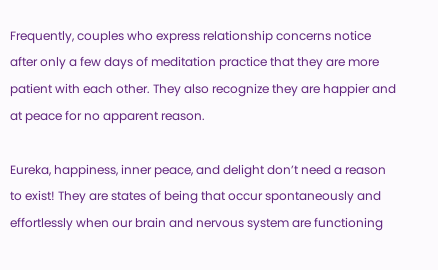Frequently, couples who express relationship concerns notice after only a few days of meditation practice that they are more patient with each other. They also recognize they are happier and at peace for no apparent reason.

Eureka, happiness, inner peace, and delight don’t need a reason to exist! They are states of being that occur spontaneously and effortlessly when our brain and nervous system are functioning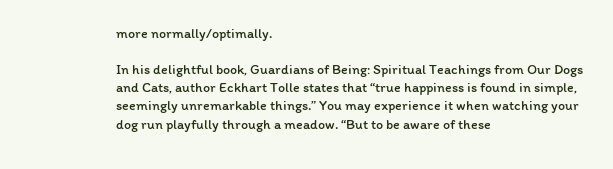more normally/optimally.

In his delightful book, Guardians of Being: Spiritual Teachings from Our Dogs and Cats, author Eckhart Tolle states that “true happiness is found in simple, seemingly unremarkable things.” You may experience it when watching your dog run playfully through a meadow. “But to be aware of these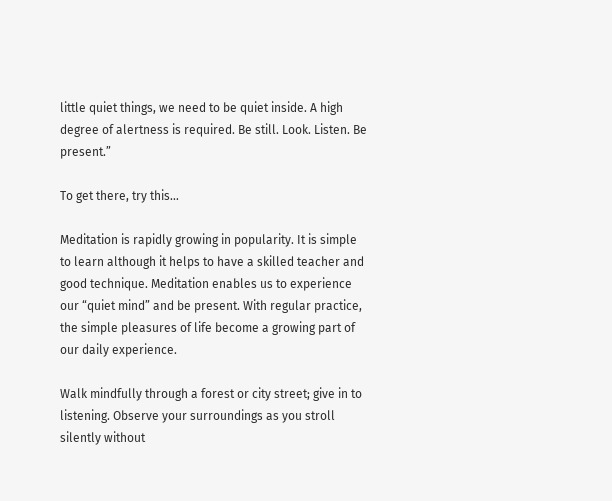little quiet things, we need to be quiet inside. A high degree of alertness is required. Be still. Look. Listen. Be present.”

To get there, try this…

Meditation is rapidly growing in popularity. It is simple to learn although it helps to have a skilled teacher and good technique. Meditation enables us to experience our “quiet mind” and be present. With regular practice, the simple pleasures of life become a growing part of our daily experience.

Walk mindfully through a forest or city street; give in to listening. Observe your surroundings as you stroll silently without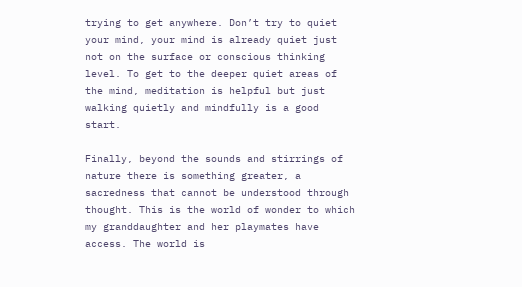trying to get anywhere. Don’t try to quiet your mind, your mind is already quiet just not on the surface or conscious thinking level. To get to the deeper quiet areas of the mind, meditation is helpful but just walking quietly and mindfully is a good start.

Finally, beyond the sounds and stirrings of nature there is something greater, a sacredness that cannot be understood through thought. This is the world of wonder to which my granddaughter and her playmates have access. The world is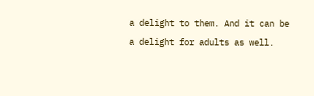a delight to them. And it can be a delight for adults as well.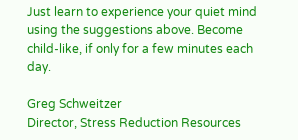Just learn to experience your quiet mind using the suggestions above. Become child-like, if only for a few minutes each day.

Greg Schweitzer
Director, Stress Reduction Resources